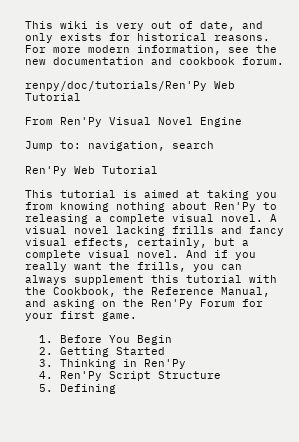This wiki is very out of date, and only exists for historical reasons. For more modern information, see the new documentation and cookbook forum.

renpy/doc/tutorials/Ren'Py Web Tutorial

From Ren'Py Visual Novel Engine

Jump to: navigation, search

Ren'Py Web Tutorial

This tutorial is aimed at taking you from knowing nothing about Ren'Py to releasing a complete visual novel. A visual novel lacking frills and fancy visual effects, certainly, but a complete visual novel. And if you really want the frills, you can always supplement this tutorial with the Cookbook, the Reference Manual, and asking on the Ren'Py Forum for your first game.

  1. Before You Begin
  2. Getting Started
  3. Thinking in Ren'Py
  4. Ren'Py Script Structure
  5. Defining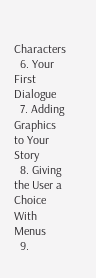Characters
  6. Your First Dialogue
  7. Adding Graphics to Your Story
  8. Giving the User a Choice With Menus
  9.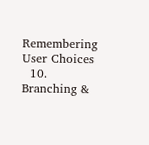Remembering User Choices
  10. Branching &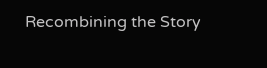Recombining the Story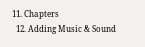11. Chapters
  12. Adding Music & Sound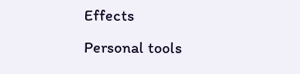Effects
Personal tools